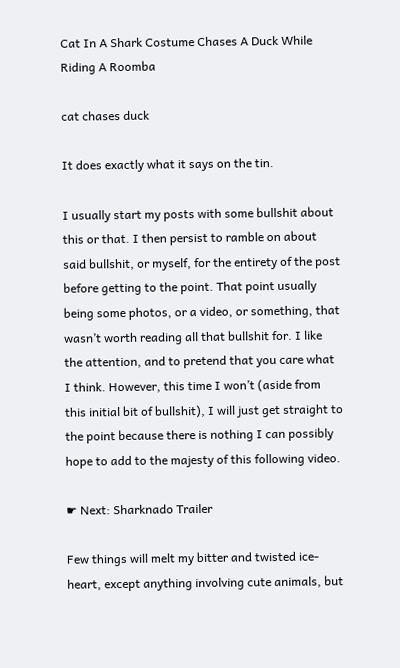Cat In A Shark Costume Chases A Duck While Riding A Roomba

cat chases duck

It does exactly what it says on the tin.

I usually start my posts with some bullshit about this or that. I then persist to ramble on about said bullshit, or myself, for the entirety of the post before getting to the point. That point usually being some photos, or a video, or something, that wasn’t worth reading all that bullshit for. I like the attention, and to pretend that you care what I think. However, this time I won’t (aside from this initial bit of bullshit), I will just get straight to the point because there is nothing I can possibly hope to add to the majesty of this following video.

☛ Next: Sharknado Trailer

Few things will melt my bitter and twisted ice-heart, except anything involving cute animals, but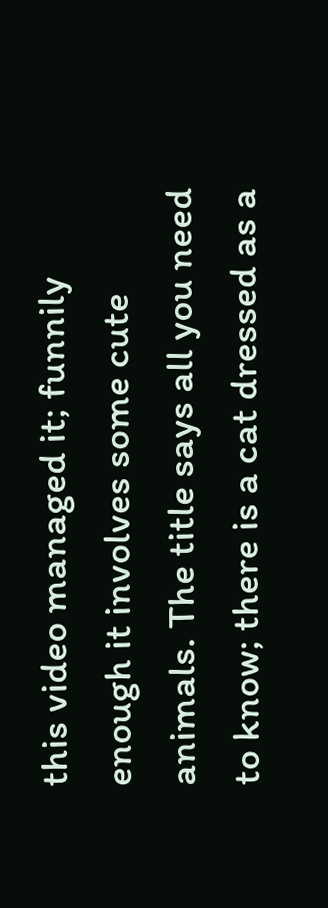this video managed it; funnily enough it involves some cute animals. The title says all you need to know; there is a cat dressed as a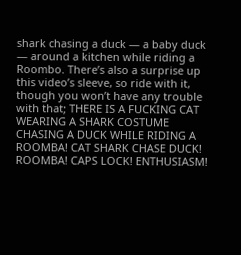shark chasing a duck — a baby duck — around a kitchen while riding a Roombo. There’s also a surprise up this video’s sleeve, so ride with it, though you won’t have any trouble with that; THERE IS A FUCKING CAT WEARING A SHARK COSTUME CHASING A DUCK WHILE RIDING A ROOMBA! CAT SHARK CHASE DUCK! ROOMBA! CAPS LOCK! ENTHUSIASM!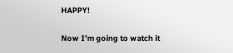HAPPY!

Now I’m going to watch it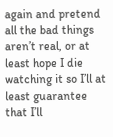again and pretend all the bad things aren’t real, or at least hope I die watching it so I’ll at least guarantee that I’ll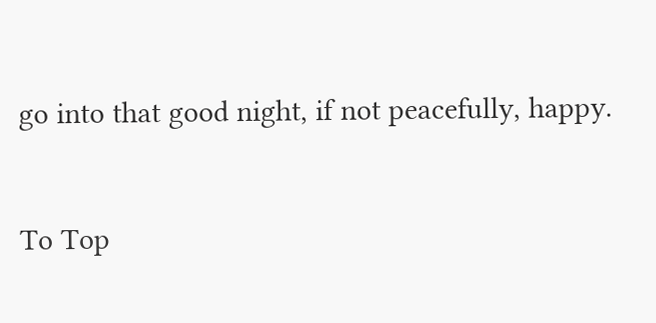go into that good night, if not peacefully, happy.


To Top